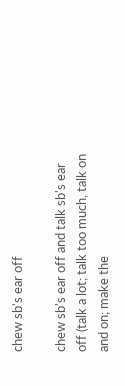chew sb's ear off

chew sb's ear off and talk sb's ear off (talk a lot; talk too much, talk on and on; make the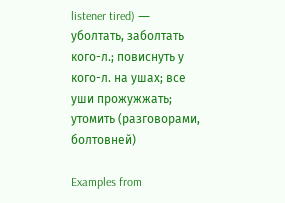listener tired) — уболтать, заболтать кого-л.; повиснуть у кого-л. на ушах; все уши прожужжать; утомить (разговорами, болтовней)

Examples from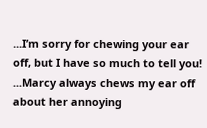...I’m sorry for chewing your ear off, but I have so much to tell you!
...Marcy always chews my ear off about her annoying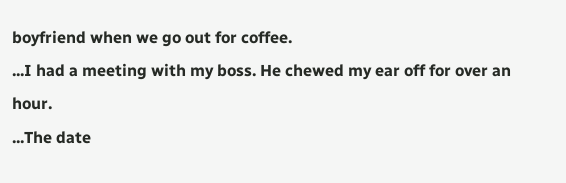boyfriend when we go out for coffee.
...I had a meeting with my boss. He chewed my ear off for over an hour.
...The date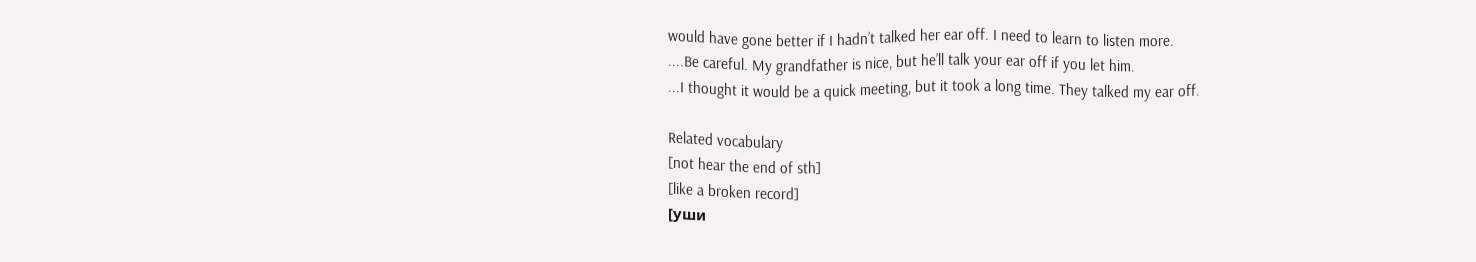would have gone better if I hadn’t talked her ear off. I need to learn to listen more.
....Be careful. My grandfather is nice, but he’ll talk your ear off if you let him.
...I thought it would be a quick meeting, but it took a long time. They talked my ear off.

Related vocabulary
[not hear the end of sth]
[like a broken record]
[уши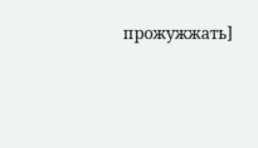прожужжать]